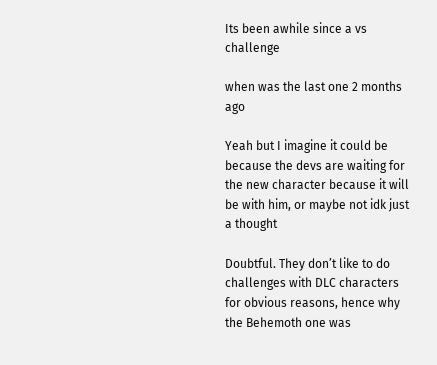Its been awhile since a vs challenge

when was the last one 2 months ago

Yeah but I imagine it could be because the devs are waiting for the new character because it will be with him, or maybe not idk just a thought

Doubtful. They don’t like to do challenges with DLC characters for obvious reasons, hence why the Behemoth one was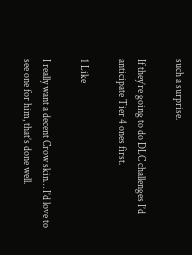such a surprise.

If they’re going to do DLC challenges I’d anticipate Tier 4 ones first.

1 Like

I really want a decent Crow skin… I’d love to see one for him, that’s done well.